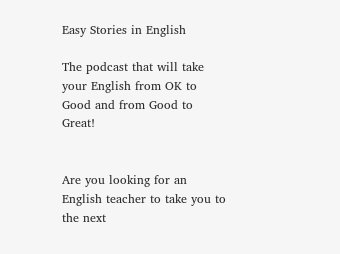Easy Stories in English

The podcast that will take your English from OK to Good and from Good to Great!


Are you looking for an English teacher to take you to the next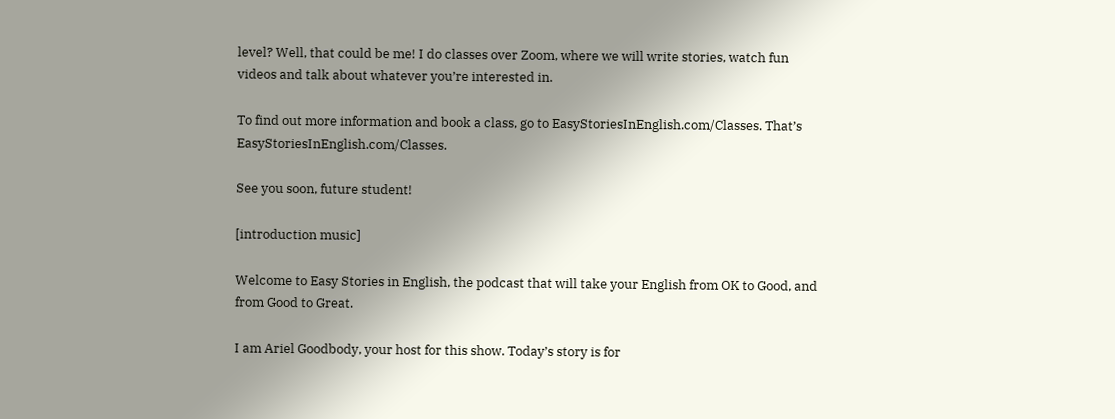level? Well, that could be me! I do classes over Zoom, where we will write stories, watch fun videos and talk about whatever you’re interested in.

To find out more information and book a class, go to EasyStoriesInEnglish.com/Classes. That’s EasyStoriesInEnglish.com/Classes.

See you soon, future student!

[introduction music]

Welcome to Easy Stories in English, the podcast that will take your English from OK to Good, and from Good to Great.

I am Ariel Goodbody, your host for this show. Today’s story is for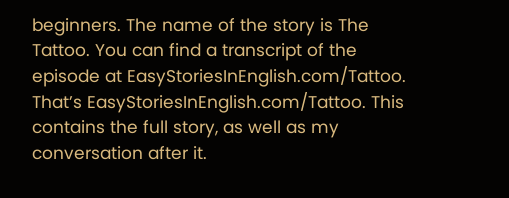beginners. The name of the story is The Tattoo. You can find a transcript of the episode at EasyStoriesInEnglish.com/Tattoo. That’s EasyStoriesInEnglish.com/Tattoo. This contains the full story, as well as my conversation after it.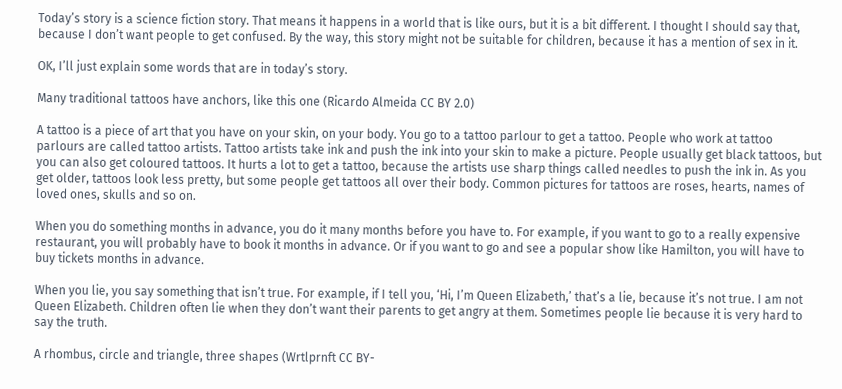Today’s story is a science fiction story. That means it happens in a world that is like ours, but it is a bit different. I thought I should say that, because I don’t want people to get confused. By the way, this story might not be suitable for children, because it has a mention of sex in it.

OK, I’ll just explain some words that are in today’s story.

Many traditional tattoos have anchors, like this one (Ricardo Almeida CC BY 2.0)

A tattoo is a piece of art that you have on your skin, on your body. You go to a tattoo parlour to get a tattoo. People who work at tattoo parlours are called tattoo artists. Tattoo artists take ink and push the ink into your skin to make a picture. People usually get black tattoos, but you can also get coloured tattoos. It hurts a lot to get a tattoo, because the artists use sharp things called needles to push the ink in. As you get older, tattoos look less pretty, but some people get tattoos all over their body. Common pictures for tattoos are roses, hearts, names of loved ones, skulls and so on.

When you do something months in advance, you do it many months before you have to. For example, if you want to go to a really expensive restaurant, you will probably have to book it months in advance. Or if you want to go and see a popular show like Hamilton, you will have to buy tickets months in advance.

When you lie, you say something that isn’t true. For example, if I tell you, ‘Hi, I’m Queen Elizabeth,’ that’s a lie, because it’s not true. I am not Queen Elizabeth. Children often lie when they don’t want their parents to get angry at them. Sometimes people lie because it is very hard to say the truth.

A rhombus, circle and triangle, three shapes (Wrtlprnft CC BY-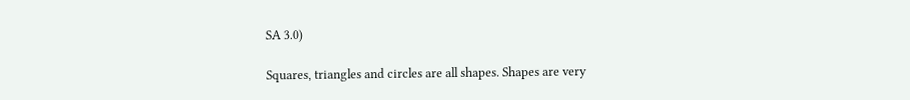SA 3.0)

Squares, triangles and circles are all shapes. Shapes are very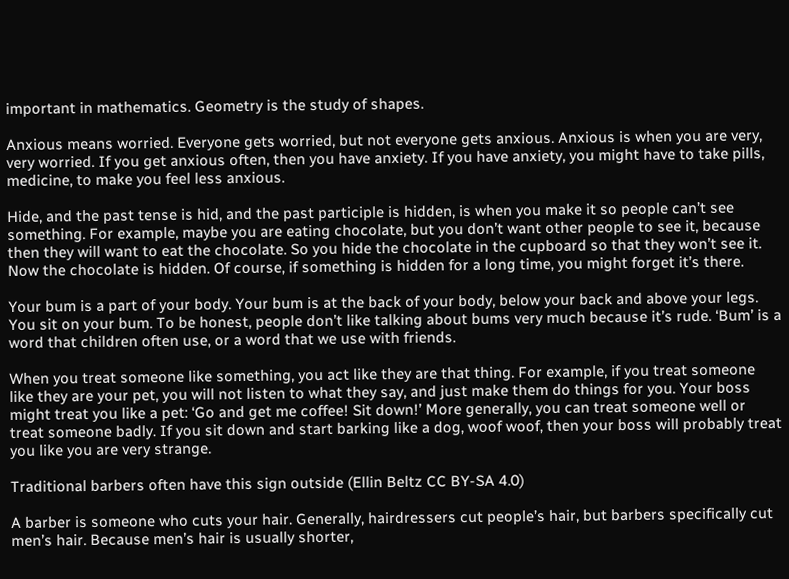important in mathematics. Geometry is the study of shapes.

Anxious means worried. Everyone gets worried, but not everyone gets anxious. Anxious is when you are very, very worried. If you get anxious often, then you have anxiety. If you have anxiety, you might have to take pills, medicine, to make you feel less anxious.

Hide, and the past tense is hid, and the past participle is hidden, is when you make it so people can’t see something. For example, maybe you are eating chocolate, but you don’t want other people to see it, because then they will want to eat the chocolate. So you hide the chocolate in the cupboard so that they won’t see it. Now the chocolate is hidden. Of course, if something is hidden for a long time, you might forget it’s there.

Your bum is a part of your body. Your bum is at the back of your body, below your back and above your legs. You sit on your bum. To be honest, people don’t like talking about bums very much because it’s rude. ‘Bum’ is a word that children often use, or a word that we use with friends.

When you treat someone like something, you act like they are that thing. For example, if you treat someone like they are your pet, you will not listen to what they say, and just make them do things for you. Your boss might treat you like a pet: ‘Go and get me coffee! Sit down!’ More generally, you can treat someone well or treat someone badly. If you sit down and start barking like a dog, woof woof, then your boss will probably treat you like you are very strange.

Traditional barbers often have this sign outside (Ellin Beltz CC BY-SA 4.0)

A barber is someone who cuts your hair. Generally, hairdressers cut people’s hair, but barbers specifically cut men’s hair. Because men’s hair is usually shorter,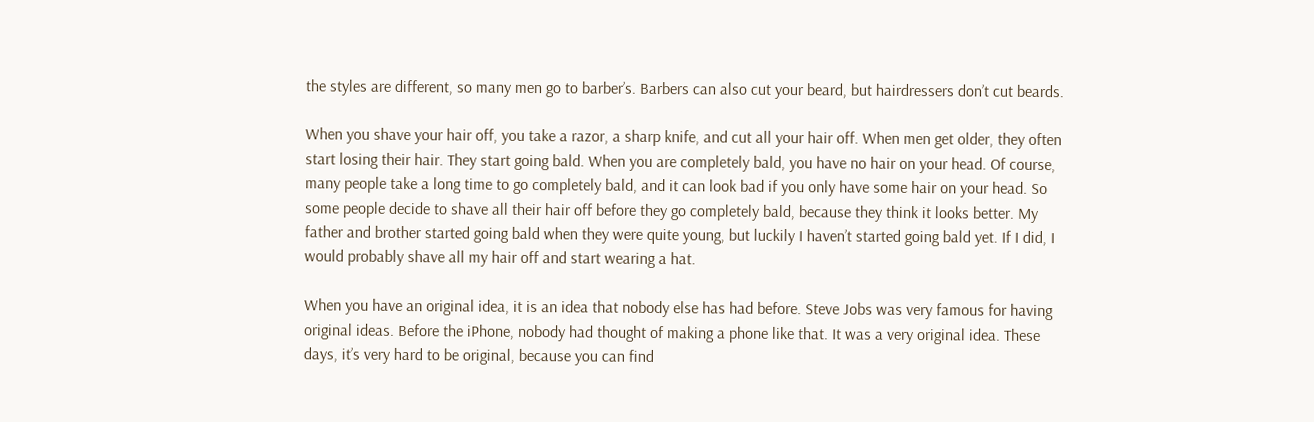the styles are different, so many men go to barber’s. Barbers can also cut your beard, but hairdressers don’t cut beards.

When you shave your hair off, you take a razor, a sharp knife, and cut all your hair off. When men get older, they often start losing their hair. They start going bald. When you are completely bald, you have no hair on your head. Of course, many people take a long time to go completely bald, and it can look bad if you only have some hair on your head. So some people decide to shave all their hair off before they go completely bald, because they think it looks better. My father and brother started going bald when they were quite young, but luckily I haven’t started going bald yet. If I did, I would probably shave all my hair off and start wearing a hat.

When you have an original idea, it is an idea that nobody else has had before. Steve Jobs was very famous for having original ideas. Before the iPhone, nobody had thought of making a phone like that. It was a very original idea. These days, it’s very hard to be original, because you can find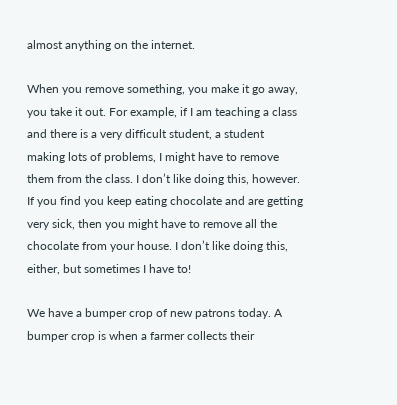almost anything on the internet.

When you remove something, you make it go away, you take it out. For example, if I am teaching a class and there is a very difficult student, a student making lots of problems, I might have to remove them from the class. I don’t like doing this, however. If you find you keep eating chocolate and are getting very sick, then you might have to remove all the chocolate from your house. I don’t like doing this, either, but sometimes I have to!

We have a bumper crop of new patrons today. A bumper crop is when a farmer collects their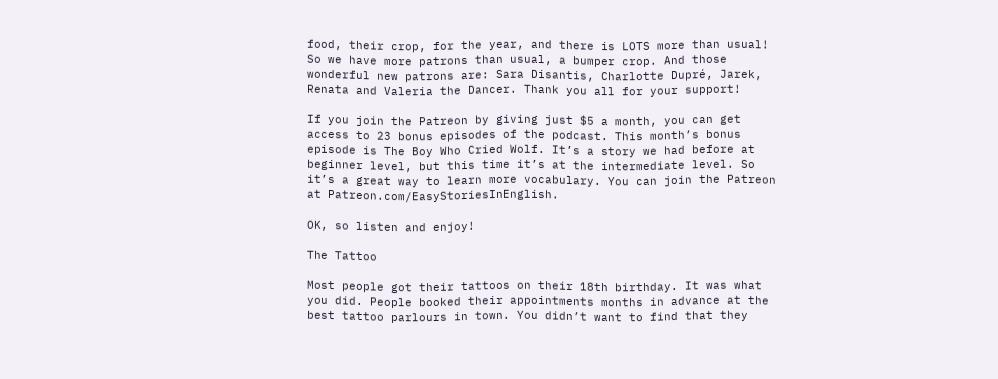food, their crop, for the year, and there is LOTS more than usual! So we have more patrons than usual, a bumper crop. And those wonderful new patrons are: Sara Disantis, Charlotte Dupré, Jarek, Renata and Valeria the Dancer. Thank you all for your support!

If you join the Patreon by giving just $5 a month, you can get access to 23 bonus episodes of the podcast. This month’s bonus episode is The Boy Who Cried Wolf. It’s a story we had before at beginner level, but this time it’s at the intermediate level. So it’s a great way to learn more vocabulary. You can join the Patreon at Patreon.com/EasyStoriesInEnglish.

OK, so listen and enjoy!

The Tattoo

Most people got their tattoos on their 18th birthday. It was what you did. People booked their appointments months in advance at the best tattoo parlours in town. You didn’t want to find that they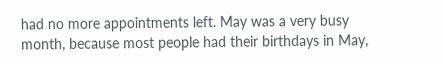had no more appointments left. May was a very busy month, because most people had their birthdays in May,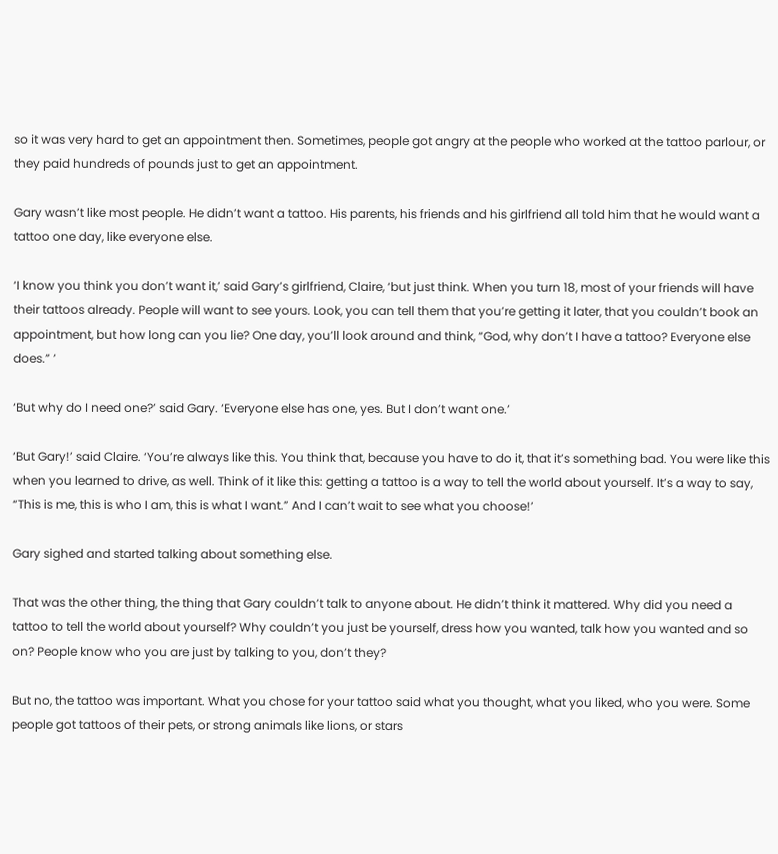so it was very hard to get an appointment then. Sometimes, people got angry at the people who worked at the tattoo parlour, or they paid hundreds of pounds just to get an appointment.

Gary wasn’t like most people. He didn’t want a tattoo. His parents, his friends and his girlfriend all told him that he would want a tattoo one day, like everyone else.

‘I know you think you don’t want it,’ said Gary’s girlfriend, Claire, ‘but just think. When you turn 18, most of your friends will have their tattoos already. People will want to see yours. Look, you can tell them that you’re getting it later, that you couldn’t book an appointment, but how long can you lie? One day, you’ll look around and think, “God, why don’t I have a tattoo? Everyone else does.” ’

‘But why do I need one?’ said Gary. ‘Everyone else has one, yes. But I don’t want one.’

‘But Gary!’ said Claire. ‘You’re always like this. You think that, because you have to do it, that it’s something bad. You were like this when you learned to drive, as well. Think of it like this: getting a tattoo is a way to tell the world about yourself. It’s a way to say, “This is me, this is who I am, this is what I want.” And I can’t wait to see what you choose!’

Gary sighed and started talking about something else.

That was the other thing, the thing that Gary couldn’t talk to anyone about. He didn’t think it mattered. Why did you need a tattoo to tell the world about yourself? Why couldn’t you just be yourself, dress how you wanted, talk how you wanted and so on? People know who you are just by talking to you, don’t they?

But no, the tattoo was important. What you chose for your tattoo said what you thought, what you liked, who you were. Some people got tattoos of their pets, or strong animals like lions, or stars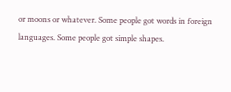or moons or whatever. Some people got words in foreign languages. Some people got simple shapes.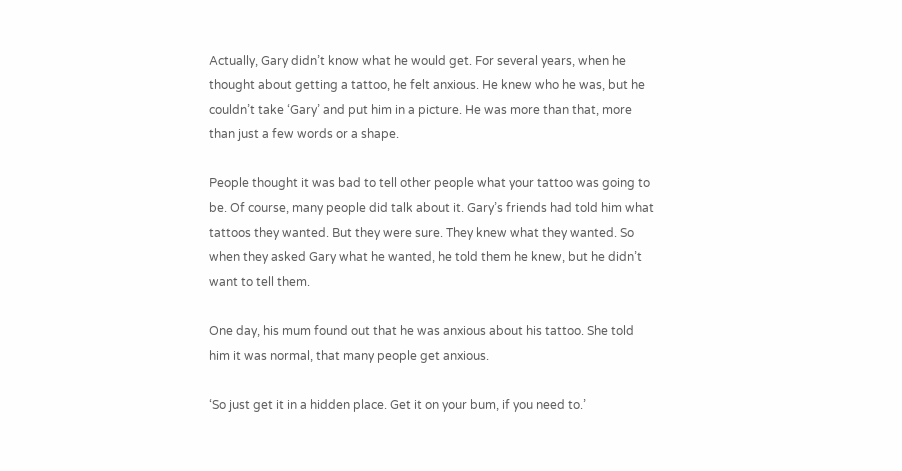Actually, Gary didn’t know what he would get. For several years, when he thought about getting a tattoo, he felt anxious. He knew who he was, but he couldn’t take ‘Gary’ and put him in a picture. He was more than that, more than just a few words or a shape.

People thought it was bad to tell other people what your tattoo was going to be. Of course, many people did talk about it. Gary’s friends had told him what tattoos they wanted. But they were sure. They knew what they wanted. So when they asked Gary what he wanted, he told them he knew, but he didn’t want to tell them.

One day, his mum found out that he was anxious about his tattoo. She told him it was normal, that many people get anxious.

‘So just get it in a hidden place. Get it on your bum, if you need to.’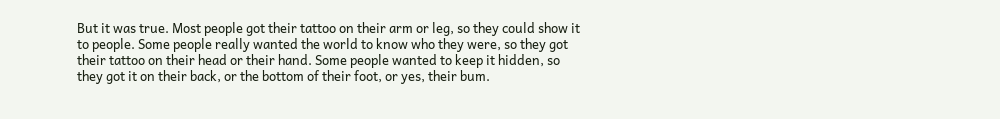But it was true. Most people got their tattoo on their arm or leg, so they could show it to people. Some people really wanted the world to know who they were, so they got their tattoo on their head or their hand. Some people wanted to keep it hidden, so they got it on their back, or the bottom of their foot, or yes, their bum.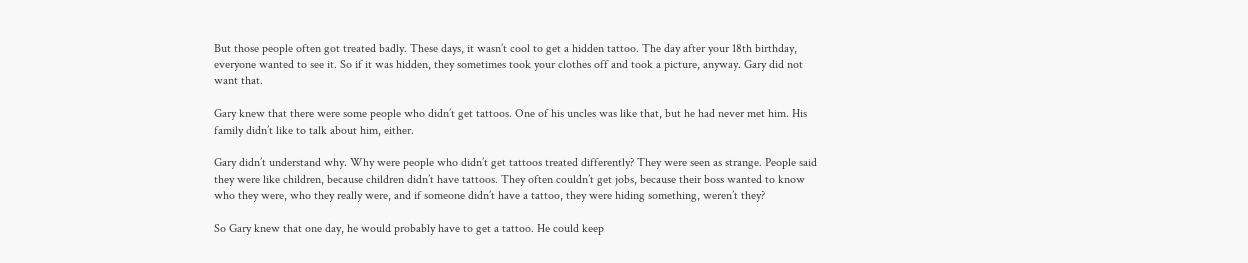But those people often got treated badly. These days, it wasn’t cool to get a hidden tattoo. The day after your 18th birthday, everyone wanted to see it. So if it was hidden, they sometimes took your clothes off and took a picture, anyway. Gary did not want that.

Gary knew that there were some people who didn’t get tattoos. One of his uncles was like that, but he had never met him. His family didn’t like to talk about him, either.

Gary didn’t understand why. Why were people who didn’t get tattoos treated differently? They were seen as strange. People said they were like children, because children didn’t have tattoos. They often couldn’t get jobs, because their boss wanted to know who they were, who they really were, and if someone didn’t have a tattoo, they were hiding something, weren’t they?

So Gary knew that one day, he would probably have to get a tattoo. He could keep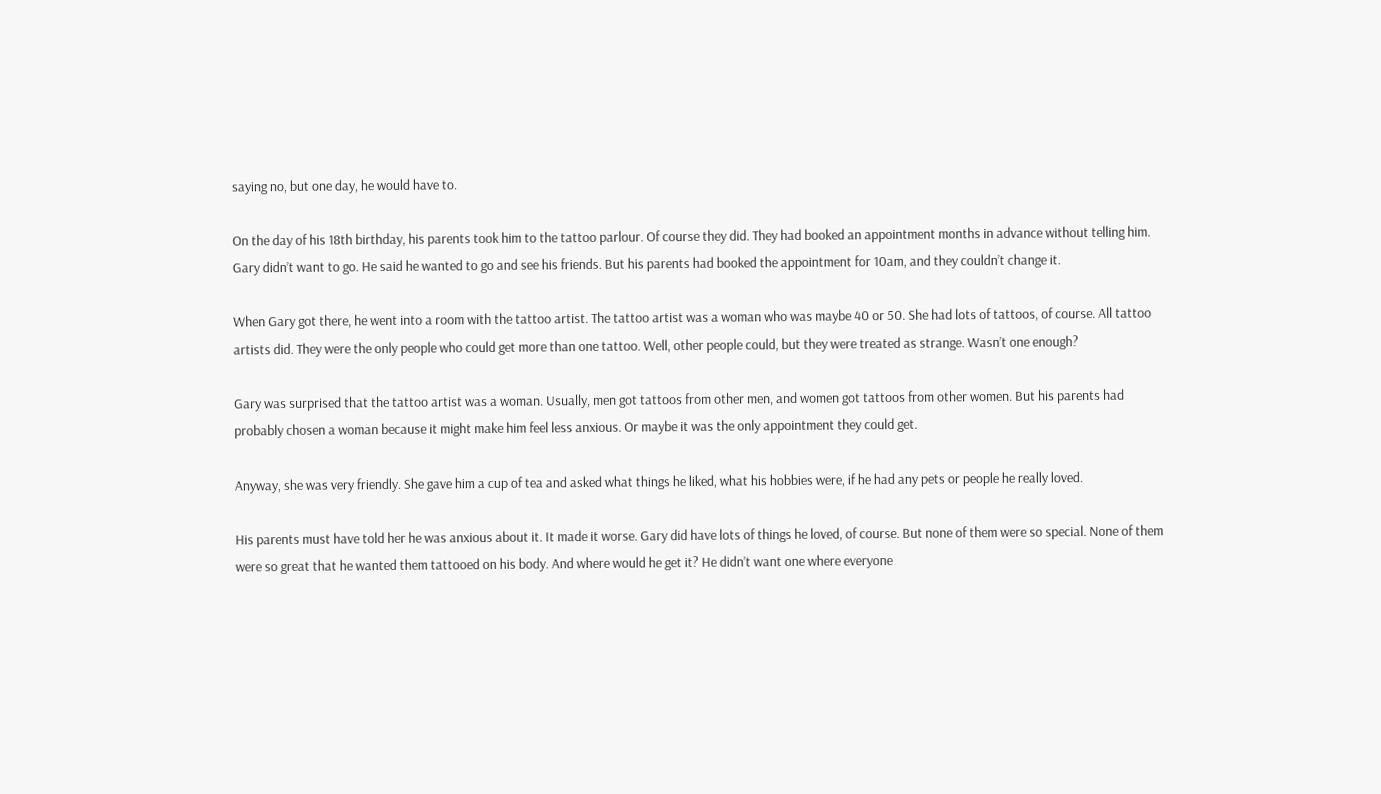saying no, but one day, he would have to.

On the day of his 18th birthday, his parents took him to the tattoo parlour. Of course they did. They had booked an appointment months in advance without telling him. Gary didn’t want to go. He said he wanted to go and see his friends. But his parents had booked the appointment for 10am, and they couldn’t change it.

When Gary got there, he went into a room with the tattoo artist. The tattoo artist was a woman who was maybe 40 or 50. She had lots of tattoos, of course. All tattoo artists did. They were the only people who could get more than one tattoo. Well, other people could, but they were treated as strange. Wasn’t one enough?

Gary was surprised that the tattoo artist was a woman. Usually, men got tattoos from other men, and women got tattoos from other women. But his parents had probably chosen a woman because it might make him feel less anxious. Or maybe it was the only appointment they could get.

Anyway, she was very friendly. She gave him a cup of tea and asked what things he liked, what his hobbies were, if he had any pets or people he really loved.

His parents must have told her he was anxious about it. It made it worse. Gary did have lots of things he loved, of course. But none of them were so special. None of them were so great that he wanted them tattooed on his body. And where would he get it? He didn’t want one where everyone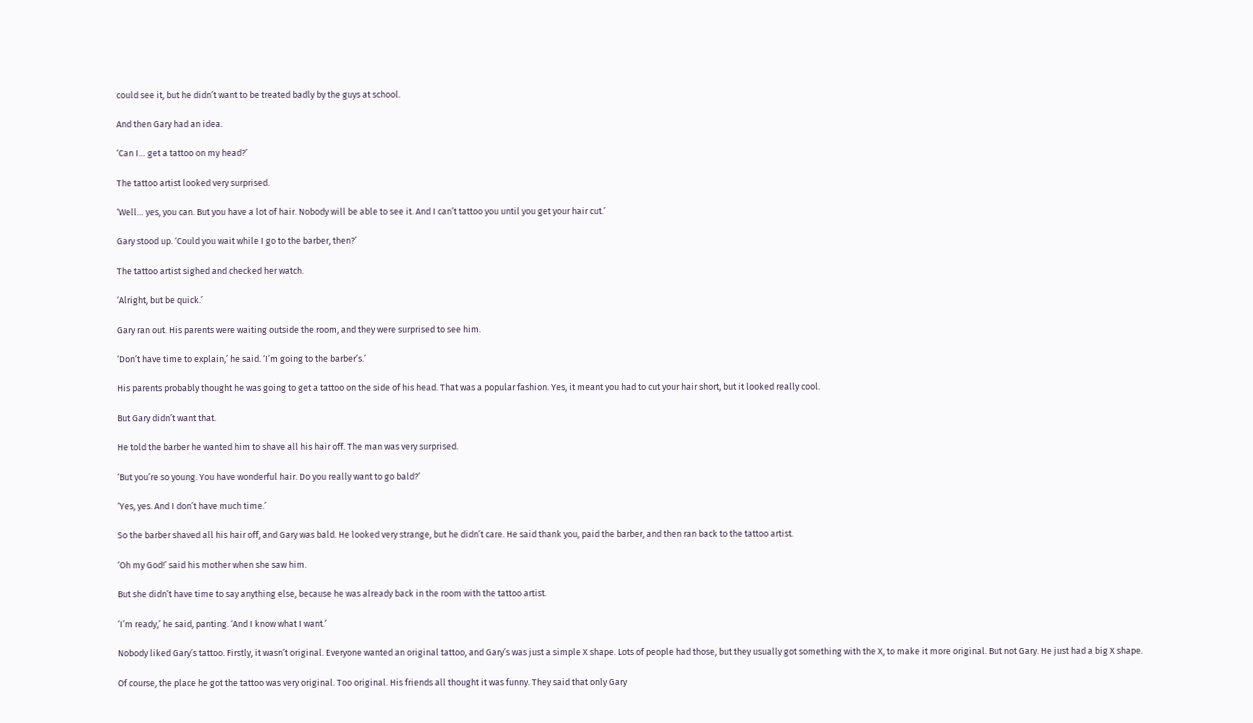could see it, but he didn’t want to be treated badly by the guys at school.

And then Gary had an idea.

‘Can I… get a tattoo on my head?’

The tattoo artist looked very surprised.

‘Well… yes, you can. But you have a lot of hair. Nobody will be able to see it. And I can’t tattoo you until you get your hair cut.’

Gary stood up. ‘Could you wait while I go to the barber, then?’

The tattoo artist sighed and checked her watch.

‘Alright, but be quick.’

Gary ran out. His parents were waiting outside the room, and they were surprised to see him.

‘Don’t have time to explain,’ he said. ‘I’m going to the barber’s.’

His parents probably thought he was going to get a tattoo on the side of his head. That was a popular fashion. Yes, it meant you had to cut your hair short, but it looked really cool.

But Gary didn’t want that.

He told the barber he wanted him to shave all his hair off. The man was very surprised.

‘But you’re so young. You have wonderful hair. Do you really want to go bald?’

‘Yes, yes. And I don’t have much time.’

So the barber shaved all his hair off, and Gary was bald. He looked very strange, but he didn’t care. He said thank you, paid the barber, and then ran back to the tattoo artist.

‘Oh my God!’ said his mother when she saw him.

But she didn’t have time to say anything else, because he was already back in the room with the tattoo artist.

‘I’m ready,’ he said, panting. ‘And I know what I want.’

Nobody liked Gary’s tattoo. Firstly, it wasn’t original. Everyone wanted an original tattoo, and Gary’s was just a simple X shape. Lots of people had those, but they usually got something with the X, to make it more original. But not Gary. He just had a big X shape.

Of course, the place he got the tattoo was very original. Too original. His friends all thought it was funny. They said that only Gary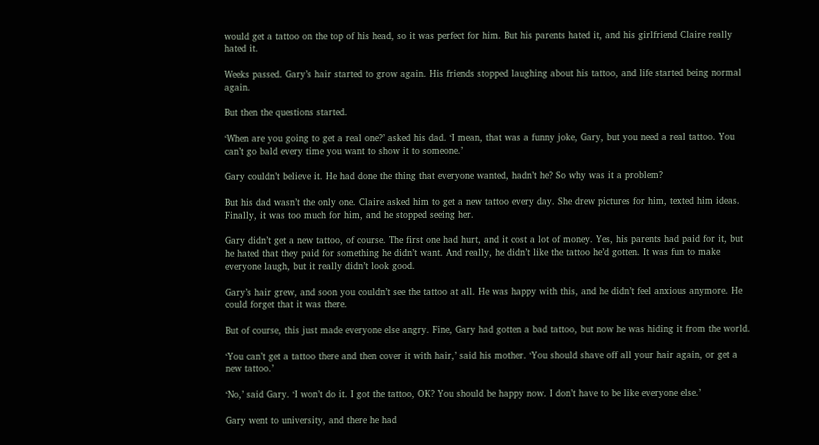would get a tattoo on the top of his head, so it was perfect for him. But his parents hated it, and his girlfriend Claire really hated it.

Weeks passed. Gary’s hair started to grow again. His friends stopped laughing about his tattoo, and life started being normal again.

But then the questions started.

‘When are you going to get a real one?’ asked his dad. ‘I mean, that was a funny joke, Gary, but you need a real tattoo. You can’t go bald every time you want to show it to someone.’

Gary couldn’t believe it. He had done the thing that everyone wanted, hadn’t he? So why was it a problem?

But his dad wasn’t the only one. Claire asked him to get a new tattoo every day. She drew pictures for him, texted him ideas. Finally, it was too much for him, and he stopped seeing her.

Gary didn’t get a new tattoo, of course. The first one had hurt, and it cost a lot of money. Yes, his parents had paid for it, but he hated that they paid for something he didn’t want. And really, he didn’t like the tattoo he’d gotten. It was fun to make everyone laugh, but it really didn’t look good.

Gary’s hair grew, and soon you couldn’t see the tattoo at all. He was happy with this, and he didn’t feel anxious anymore. He could forget that it was there.

But of course, this just made everyone else angry. Fine, Gary had gotten a bad tattoo, but now he was hiding it from the world.

‘You can’t get a tattoo there and then cover it with hair,’ said his mother. ‘You should shave off all your hair again, or get a new tattoo.’

‘No,’ said Gary. ‘I won’t do it. I got the tattoo, OK? You should be happy now. I don’t have to be like everyone else.’

Gary went to university, and there he had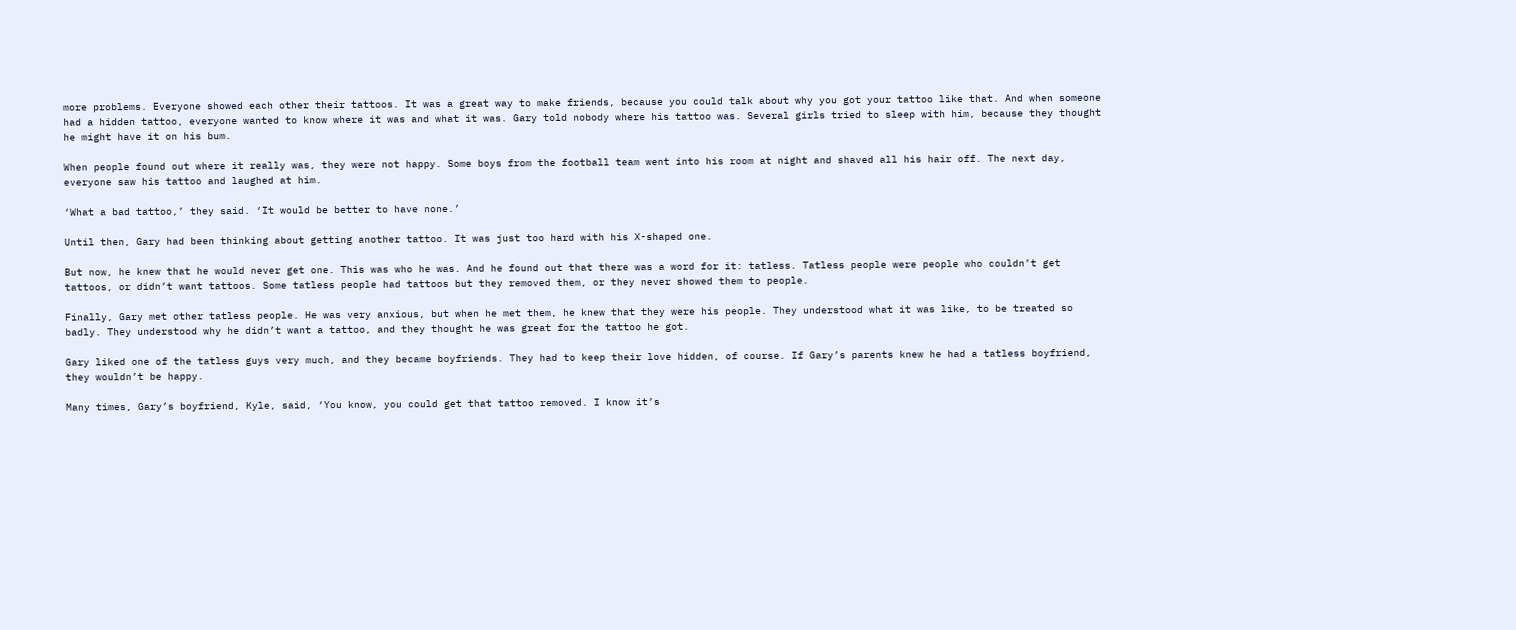more problems. Everyone showed each other their tattoos. It was a great way to make friends, because you could talk about why you got your tattoo like that. And when someone had a hidden tattoo, everyone wanted to know where it was and what it was. Gary told nobody where his tattoo was. Several girls tried to sleep with him, because they thought he might have it on his bum.

When people found out where it really was, they were not happy. Some boys from the football team went into his room at night and shaved all his hair off. The next day, everyone saw his tattoo and laughed at him.

‘What a bad tattoo,’ they said. ‘It would be better to have none.’

Until then, Gary had been thinking about getting another tattoo. It was just too hard with his X-shaped one.

But now, he knew that he would never get one. This was who he was. And he found out that there was a word for it: tatless. Tatless people were people who couldn’t get tattoos, or didn’t want tattoos. Some tatless people had tattoos but they removed them, or they never showed them to people.

Finally, Gary met other tatless people. He was very anxious, but when he met them, he knew that they were his people. They understood what it was like, to be treated so badly. They understood why he didn’t want a tattoo, and they thought he was great for the tattoo he got.

Gary liked one of the tatless guys very much, and they became boyfriends. They had to keep their love hidden, of course. If Gary’s parents knew he had a tatless boyfriend, they wouldn’t be happy.

Many times, Gary’s boyfriend, Kyle, said, ‘You know, you could get that tattoo removed. I know it’s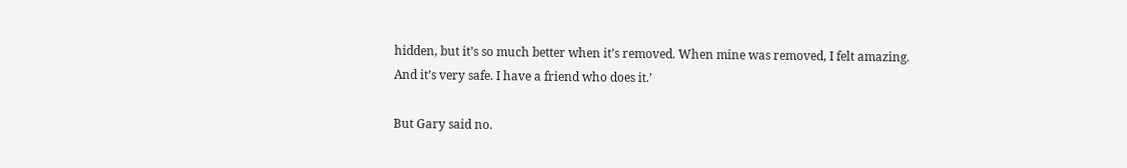hidden, but it’s so much better when it’s removed. When mine was removed, I felt amazing. And it’s very safe. I have a friend who does it.’

But Gary said no.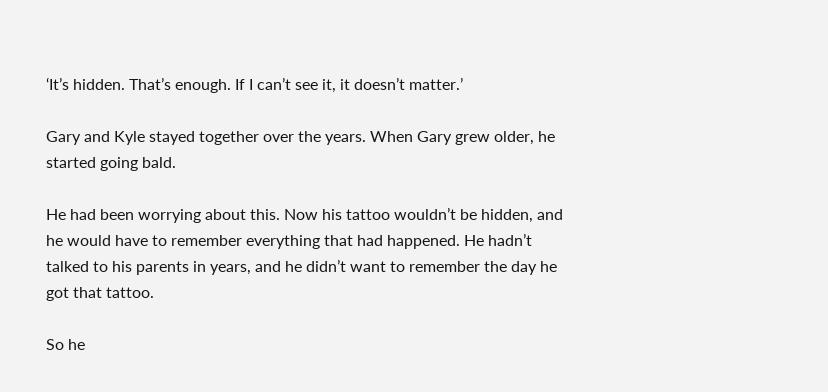‘It’s hidden. That’s enough. If I can’t see it, it doesn’t matter.’

Gary and Kyle stayed together over the years. When Gary grew older, he started going bald.

He had been worrying about this. Now his tattoo wouldn’t be hidden, and he would have to remember everything that had happened. He hadn’t talked to his parents in years, and he didn’t want to remember the day he got that tattoo.

So he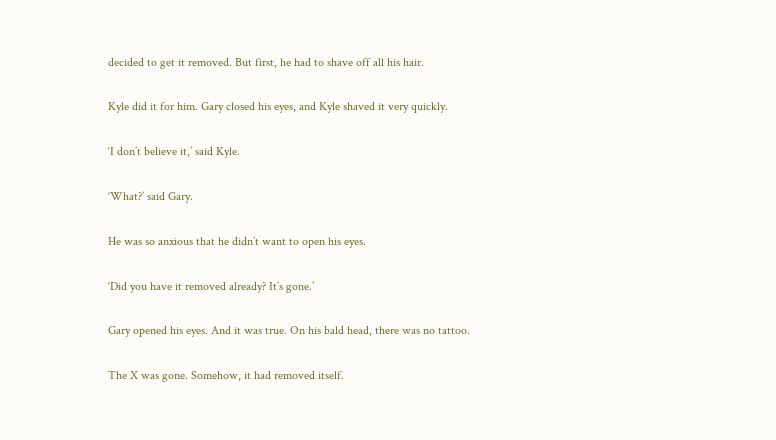decided to get it removed. But first, he had to shave off all his hair.

Kyle did it for him. Gary closed his eyes, and Kyle shaved it very quickly.

‘I don’t believe it,’ said Kyle.

‘What?’ said Gary.

He was so anxious that he didn’t want to open his eyes.

‘Did you have it removed already? It’s gone.’

Gary opened his eyes. And it was true. On his bald head, there was no tattoo.

The X was gone. Somehow, it had removed itself.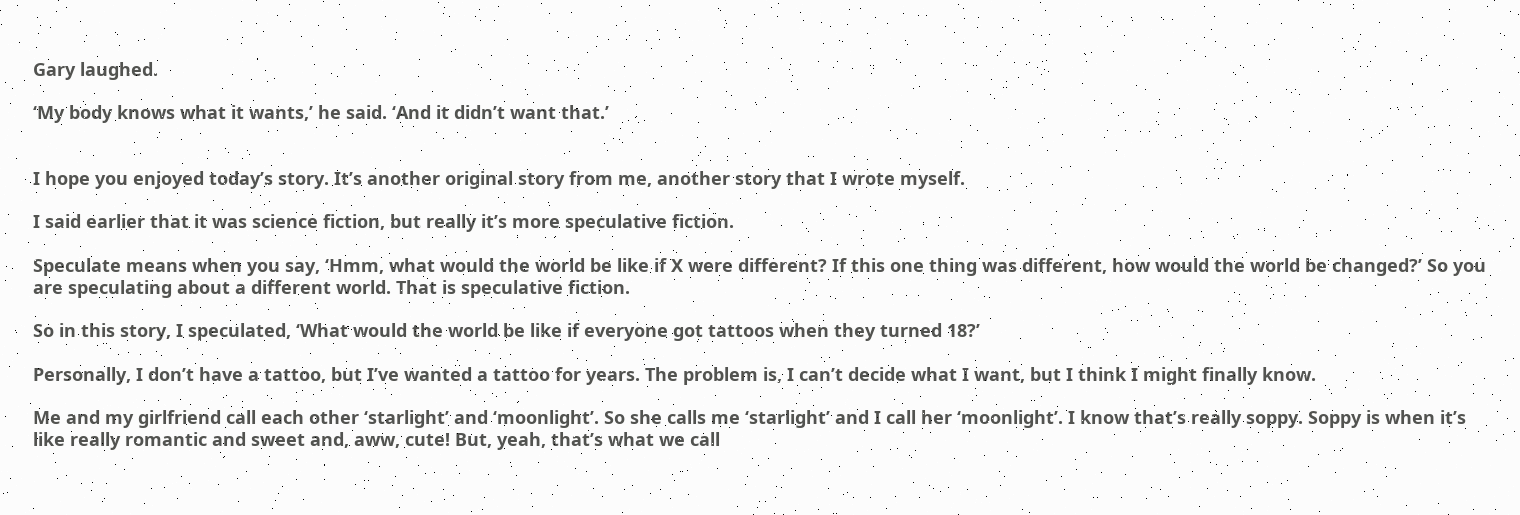Gary laughed.

‘My body knows what it wants,’ he said. ‘And it didn’t want that.’


I hope you enjoyed today’s story. It’s another original story from me, another story that I wrote myself.

I said earlier that it was science fiction, but really it’s more speculative fiction.

Speculate means when you say, ‘Hmm, what would the world be like if X were different? If this one thing was different, how would the world be changed?’ So you are speculating about a different world. That is speculative fiction.

So in this story, I speculated, ‘What would the world be like if everyone got tattoos when they turned 18?’

Personally, I don’t have a tattoo, but I’ve wanted a tattoo for years. The problem is, I can’t decide what I want, but I think I might finally know.

Me and my girlfriend call each other ‘starlight’ and ‘moonlight’. So she calls me ‘starlight’ and I call her ‘moonlight’. I know that’s really soppy. Soppy is when it’s like really romantic and sweet and, aww, cute! But, yeah, that’s what we call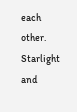each other. Starlight and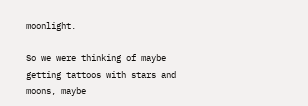moonlight.

So we were thinking of maybe getting tattoos with stars and moons, maybe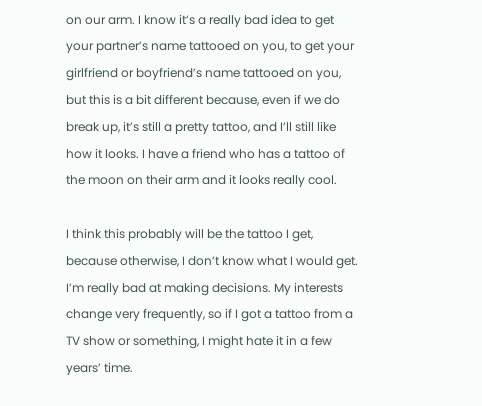on our arm. I know it’s a really bad idea to get your partner’s name tattooed on you, to get your girlfriend or boyfriend’s name tattooed on you, but this is a bit different because, even if we do break up, it’s still a pretty tattoo, and I’ll still like how it looks. I have a friend who has a tattoo of the moon on their arm and it looks really cool.

I think this probably will be the tattoo I get, because otherwise, I don’t know what I would get. I’m really bad at making decisions. My interests change very frequently, so if I got a tattoo from a TV show or something, I might hate it in a few years’ time.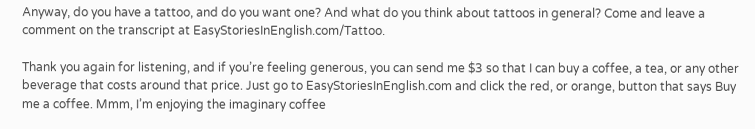Anyway, do you have a tattoo, and do you want one? And what do you think about tattoos in general? Come and leave a comment on the transcript at EasyStoriesInEnglish.com/Tattoo.

Thank you again for listening, and if you’re feeling generous, you can send me $3 so that I can buy a coffee, a tea, or any other beverage that costs around that price. Just go to EasyStoriesInEnglish.com and click the red, or orange, button that says Buy me a coffee. Mmm, I’m enjoying the imaginary coffee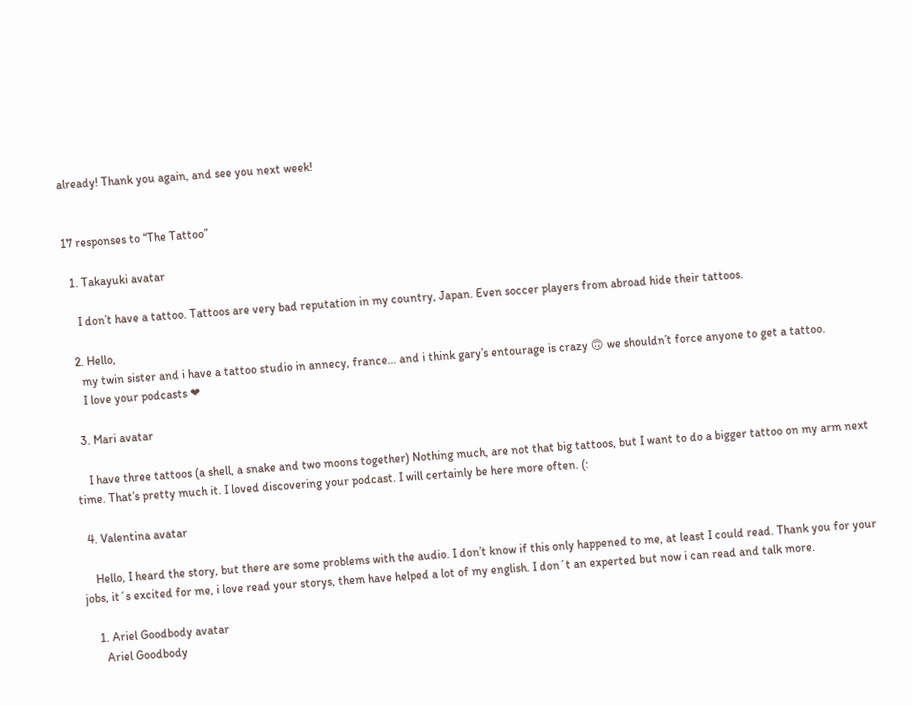already! Thank you again, and see you next week!


17 responses to “The Tattoo”

  1. Takayuki avatar

    I don’t have a tattoo. Tattoos are very bad reputation in my country, Japan. Even soccer players from abroad hide their tattoos.

  2. Hello,
    my twin sister and i have a tattoo studio in annecy, france… and i think gary’s entourage is crazy 🙃 we shouldn’t force anyone to get a tattoo.
    I love your podcasts ❤

  3. Mari avatar

    I have three tattoos (a shell, a snake and two moons together) Nothing much, are not that big tattoos, but I want to do a bigger tattoo on my arm next time. That’s pretty much it. I loved discovering your podcast. I will certainly be here more often. (:

  4. Valentina avatar

    Hello, I heard the story, but there are some problems with the audio. I don’t know if this only happened to me, at least I could read. Thank you for your jobs, it´s excited for me, i love read your storys, them have helped a lot of my english. I don´t an experted but now i can read and talk more.

    1. Ariel Goodbody avatar
      Ariel Goodbody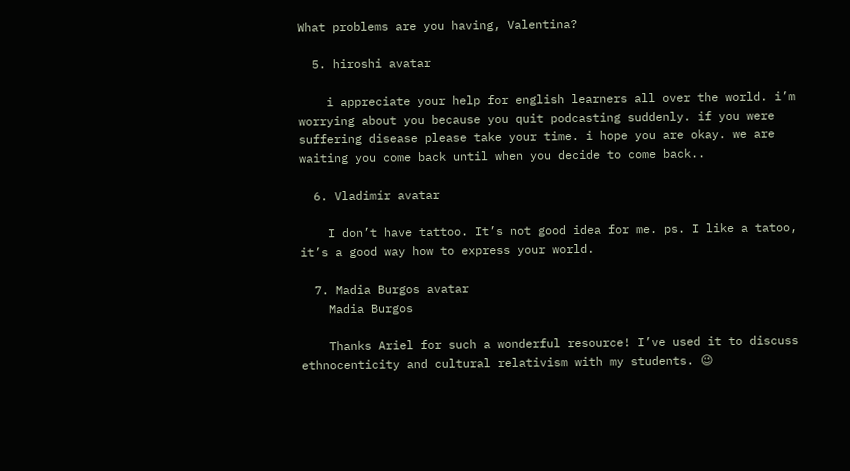What problems are you having, Valentina?

  5. hiroshi avatar

    i appreciate your help for english learners all over the world. i’m worrying about you because you quit podcasting suddenly. if you were suffering disease please take your time. i hope you are okay. we are waiting you come back until when you decide to come back..

  6. Vladimír avatar

    I don’t have tattoo. It’s not good idea for me. ps. I like a tatoo, it’s a good way how to express your world.

  7. Madia Burgos avatar
    Madia Burgos

    Thanks Ariel for such a wonderful resource! I’ve used it to discuss ethnocenticity and cultural relativism with my students. 😉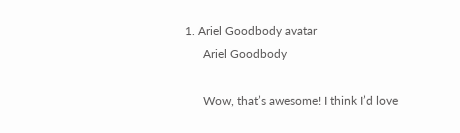1. Ariel Goodbody avatar
      Ariel Goodbody

      Wow, that’s awesome! I think I’d love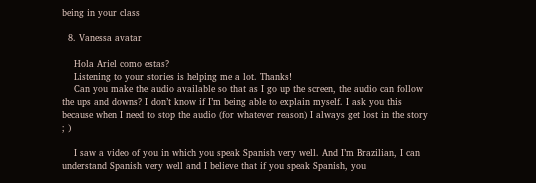being in your class

  8. Vanessa avatar

    Hola Ariel como estas?
    Listening to your stories is helping me a lot. Thanks!
    Can you make the audio available so that as I go up the screen, the audio can follow the ups and downs? I don’t know if I’m being able to explain myself. I ask you this because when I need to stop the audio (for whatever reason) I always get lost in the story ; )

    I saw a video of you in which you speak Spanish very well. And I’m Brazilian, I can understand Spanish very well and I believe that if you speak Spanish, you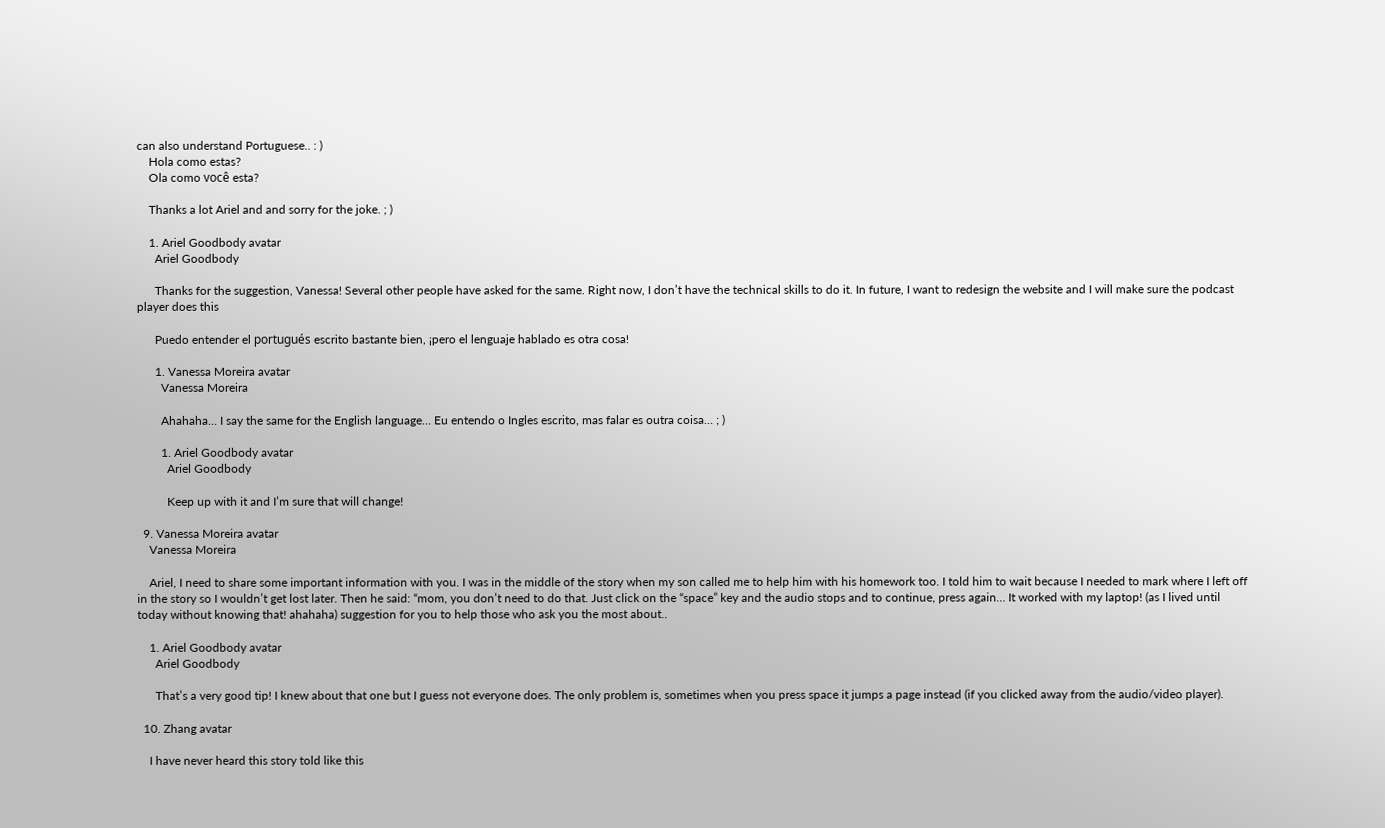can also understand Portuguese.. : )
    Hola como estas?
    Ola como você esta?

    Thanks a lot Ariel and and sorry for the joke. ; )

    1. Ariel Goodbody avatar
      Ariel Goodbody

      Thanks for the suggestion, Vanessa! Several other people have asked for the same. Right now, I don’t have the technical skills to do it. In future, I want to redesign the website and I will make sure the podcast player does this

      Puedo entender el portugués escrito bastante bien, ¡pero el lenguaje hablado es otra cosa!

      1. Vanessa Moreira avatar
        Vanessa Moreira

        Ahahaha… I say the same for the English language… Eu entendo o Ingles escrito, mas falar es outra coisa… ; )

        1. Ariel Goodbody avatar
          Ariel Goodbody

          Keep up with it and I’m sure that will change!

  9. Vanessa Moreira avatar
    Vanessa Moreira

    Ariel, I need to share some important information with you. I was in the middle of the story when my son called me to help him with his homework too. I told him to wait because I needed to mark where I left off in the story so I wouldn’t get lost later. Then he said: “mom, you don’t need to do that. Just click on the “space” key and the audio stops and to continue, press again… It worked with my laptop! (as I lived until today without knowing that! ahahaha) suggestion for you to help those who ask you the most about..

    1. Ariel Goodbody avatar
      Ariel Goodbody

      That’s a very good tip! I knew about that one but I guess not everyone does. The only problem is, sometimes when you press space it jumps a page instead (if you clicked away from the audio/video player).

  10. Zhang avatar

    I have never heard this story told like this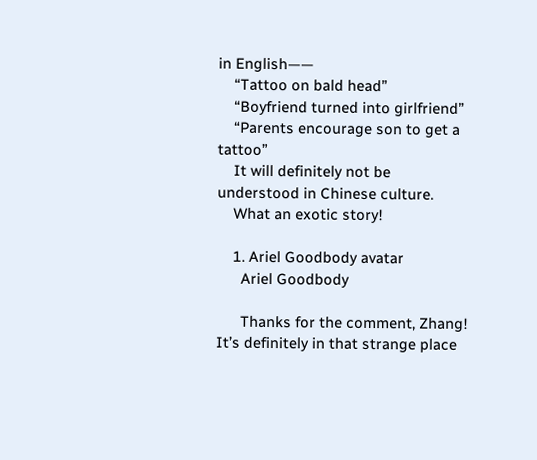in English——
    “Tattoo on bald head”
    “Boyfriend turned into girlfriend”
    “Parents encourage son to get a tattoo”
    It will definitely not be understood in Chinese culture.
    What an exotic story!

    1. Ariel Goodbody avatar
      Ariel Goodbody

      Thanks for the comment, Zhang! It’s definitely in that strange place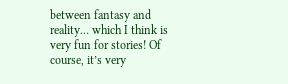between fantasy and reality… which I think is very fun for stories! Of course, it’s very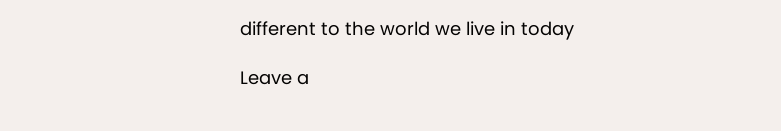different to the world we live in today

Leave a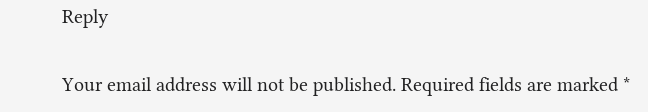Reply

Your email address will not be published. Required fields are marked *